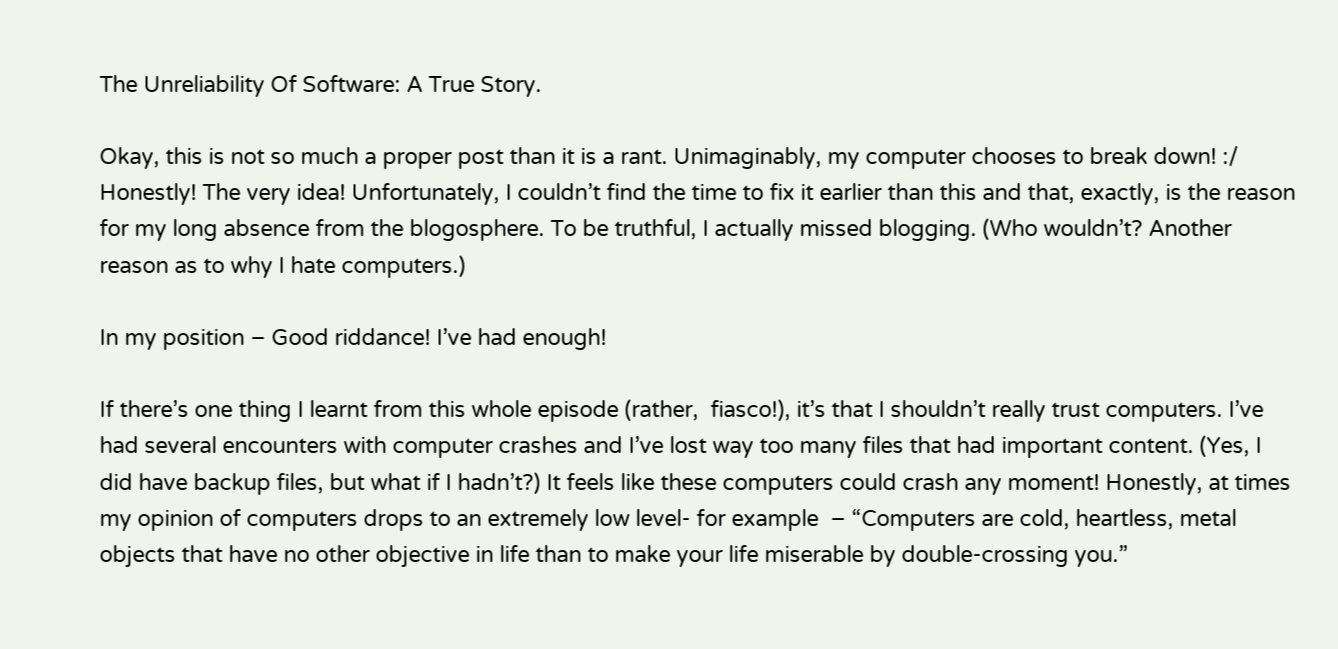The Unreliability Of Software: A True Story.

Okay, this is not so much a proper post than it is a rant. Unimaginably, my computer chooses to break down! :/ Honestly! The very idea! Unfortunately, I couldn’t find the time to fix it earlier than this and that, exactly, is the reason for my long absence from the blogosphere. To be truthful, I actually missed blogging. (Who wouldn’t? Another reason as to why I hate computers.)

In my position – Good riddance! I’ve had enough!

If there’s one thing I learnt from this whole episode (rather,  fiasco!), it’s that I shouldn’t really trust computers. I’ve had several encounters with computer crashes and I’ve lost way too many files that had important content. (Yes, I did have backup files, but what if I hadn’t?) It feels like these computers could crash any moment! Honestly, at times my opinion of computers drops to an extremely low level- for example  – “Computers are cold, heartless, metal objects that have no other objective in life than to make your life miserable by double-crossing you.”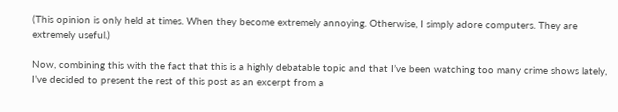(This opinion is only held at times. When they become extremely annoying. Otherwise, I simply adore computers. They are extremely useful.)

Now, combining this with the fact that this is a highly debatable topic and that I’ve been watching too many crime shows lately, I’ve decided to present the rest of this post as an excerpt from a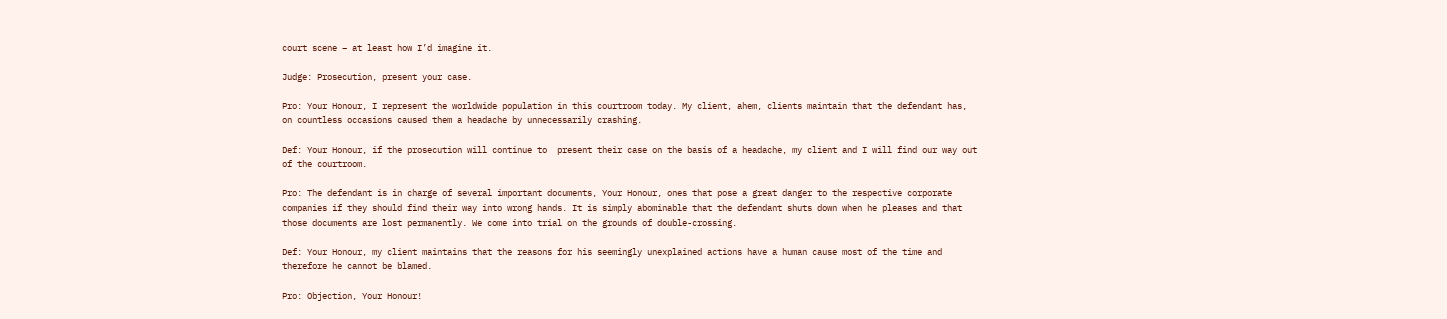court scene – at least how I’d imagine it.

Judge: Prosecution, present your case.

Pro: Your Honour, I represent the worldwide population in this courtroom today. My client, ahem, clients maintain that the defendant has, on countless occasions caused them a headache by unnecessarily crashing.

Def: Your Honour, if the prosecution will continue to  present their case on the basis of a headache, my client and I will find our way out of the courtroom.

Pro: The defendant is in charge of several important documents, Your Honour, ones that pose a great danger to the respective corporate companies if they should find their way into wrong hands. It is simply abominable that the defendant shuts down when he pleases and that those documents are lost permanently. We come into trial on the grounds of double-crossing.

Def: Your Honour, my client maintains that the reasons for his seemingly unexplained actions have a human cause most of the time and therefore he cannot be blamed.

Pro: Objection, Your Honour!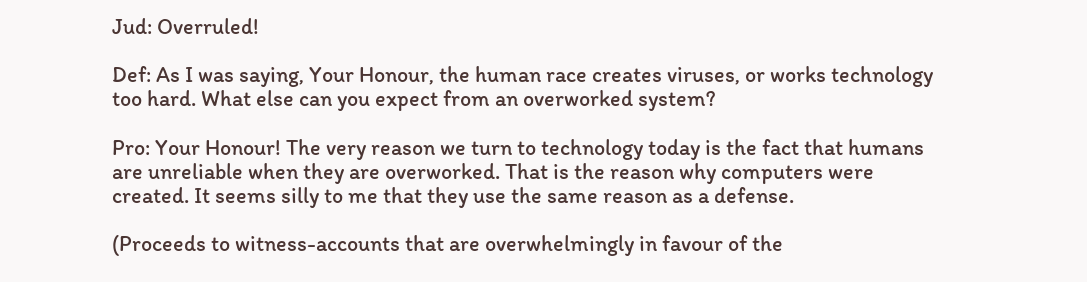Jud: Overruled!

Def: As I was saying, Your Honour, the human race creates viruses, or works technology too hard. What else can you expect from an overworked system?

Pro: Your Honour! The very reason we turn to technology today is the fact that humans are unreliable when they are overworked. That is the reason why computers were created. It seems silly to me that they use the same reason as a defense.

(Proceeds to witness-accounts that are overwhelmingly in favour of the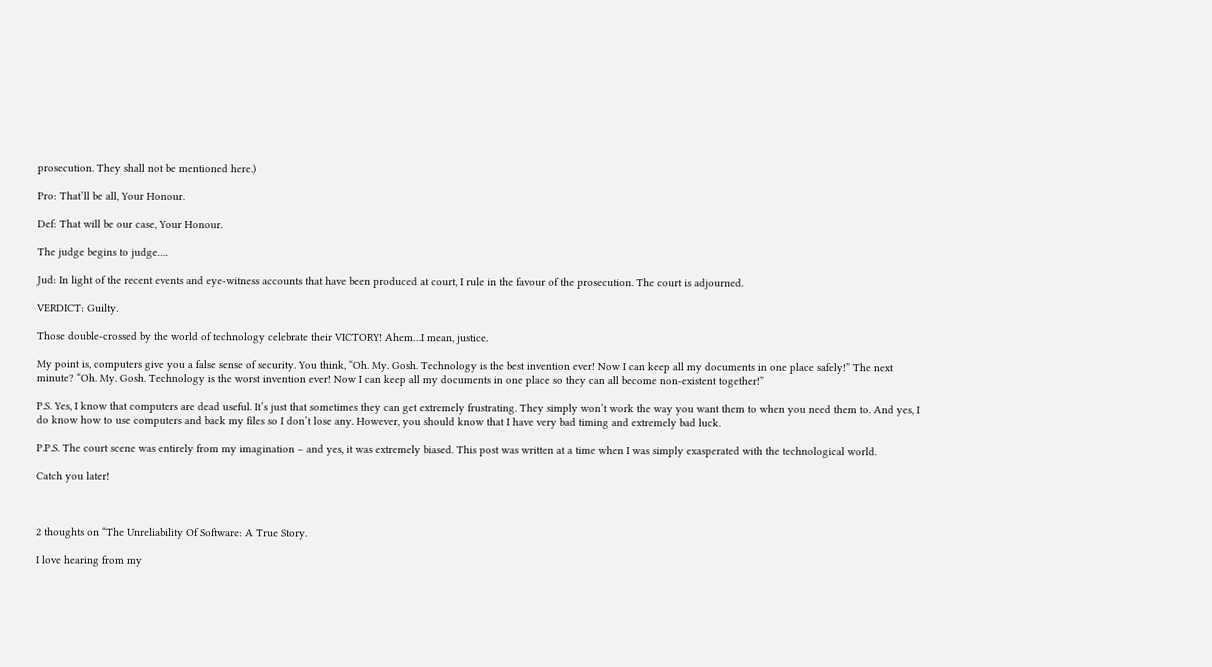prosecution. They shall not be mentioned here.)

Pro: That’ll be all, Your Honour.

Def: That will be our case, Your Honour.

The judge begins to judge….

Jud: In light of the recent events and eye-witness accounts that have been produced at court, I rule in the favour of the prosecution. The court is adjourned.

VERDICT: Guilty.

Those double-crossed by the world of technology celebrate their VICTORY! Ahem…I mean, justice.

My point is, computers give you a false sense of security. You think, “Oh. My. Gosh. Technology is the best invention ever! Now I can keep all my documents in one place safely!” The next minute? “Oh. My. Gosh. Technology is the worst invention ever! Now I can keep all my documents in one place so they can all become non-existent together!”

P.S. Yes, I know that computers are dead useful. It’s just that sometimes they can get extremely frustrating. They simply won’t work the way you want them to when you need them to. And yes, I do know how to use computers and back my files so I don’t lose any. However, you should know that I have very bad timing and extremely bad luck.

P.P.S. The court scene was entirely from my imagination – and yes, it was extremely biased. This post was written at a time when I was simply exasperated with the technological world.

Catch you later!



2 thoughts on “The Unreliability Of Software: A True Story.

I love hearing from my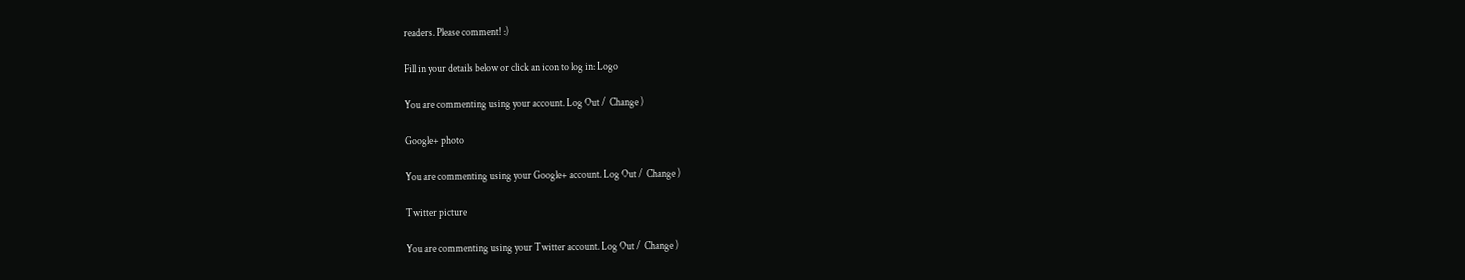readers. Please comment! :)

Fill in your details below or click an icon to log in: Logo

You are commenting using your account. Log Out /  Change )

Google+ photo

You are commenting using your Google+ account. Log Out /  Change )

Twitter picture

You are commenting using your Twitter account. Log Out /  Change )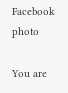Facebook photo

You are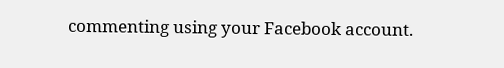commenting using your Facebook account.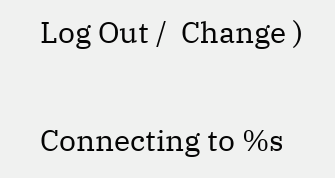Log Out /  Change )


Connecting to %s